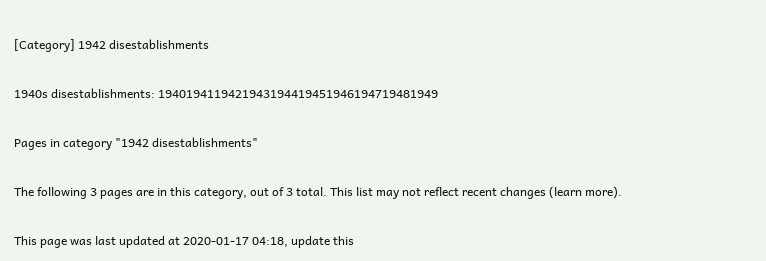[Category] 1942 disestablishments

1940s disestablishments: 1940194119421943194419451946194719481949

Pages in category "1942 disestablishments"

The following 3 pages are in this category, out of 3 total. This list may not reflect recent changes (learn more).

This page was last updated at 2020-01-17 04:18, update this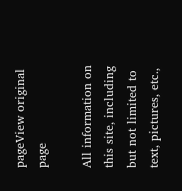pageView original page

All information on this site, including but not limited to text, pictures, etc.,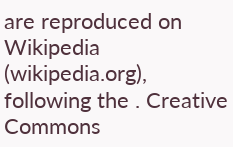are reproduced on Wikipedia (wikipedia.org), following the . Creative Commons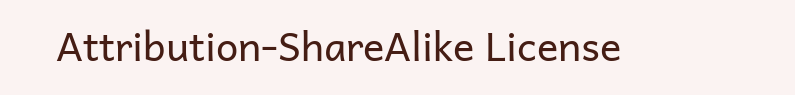Attribution-ShareAlike License